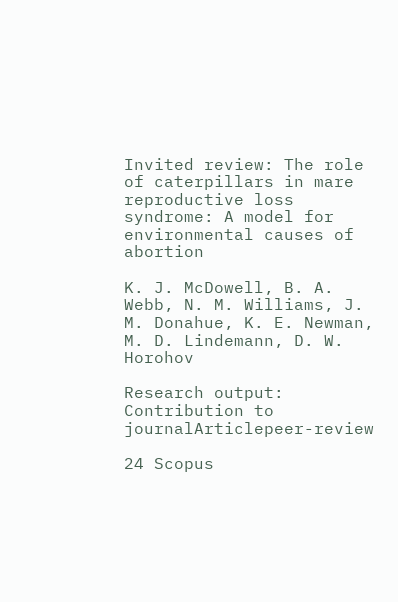Invited review: The role of caterpillars in mare reproductive loss syndrome: A model for environmental causes of abortion

K. J. McDowell, B. A. Webb, N. M. Williams, J. M. Donahue, K. E. Newman, M. D. Lindemann, D. W. Horohov

Research output: Contribution to journalArticlepeer-review

24 Scopus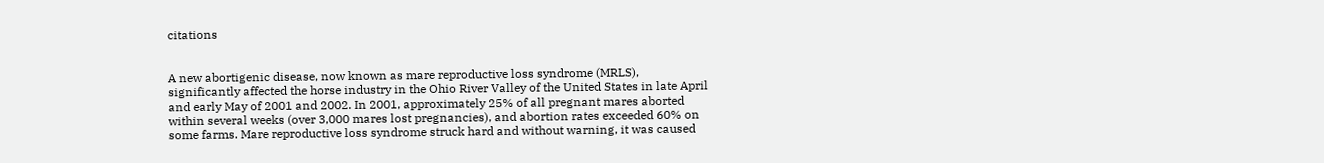citations


A new abortigenic disease, now known as mare reproductive loss syndrome (MRLS), significantly affected the horse industry in the Ohio River Valley of the United States in late April and early May of 2001 and 2002. In 2001, approximately 25% of all pregnant mares aborted within several weeks (over 3,000 mares lost pregnancies), and abortion rates exceeded 60% on some farms. Mare reproductive loss syndrome struck hard and without warning, it was caused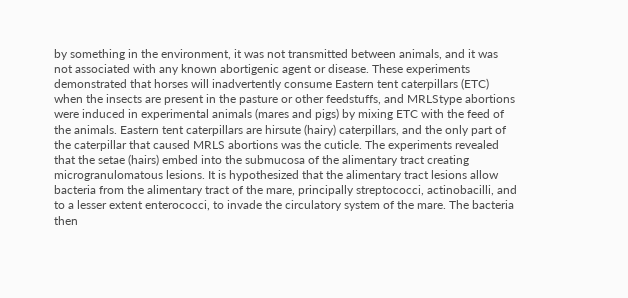by something in the environment, it was not transmitted between animals, and it was not associated with any known abortigenic agent or disease. These experiments demonstrated that horses will inadvertently consume Eastern tent caterpillars (ETC) when the insects are present in the pasture or other feedstuffs, and MRLStype abortions were induced in experimental animals (mares and pigs) by mixing ETC with the feed of the animals. Eastern tent caterpillars are hirsute (hairy) caterpillars, and the only part of the caterpillar that caused MRLS abortions was the cuticle. The experiments revealed that the setae (hairs) embed into the submucosa of the alimentary tract creating microgranulomatous lesions. It is hypothesized that the alimentary tract lesions allow bacteria from the alimentary tract of the mare, principally streptococci, actinobacilli, and to a lesser extent enterococci, to invade the circulatory system of the mare. The bacteria then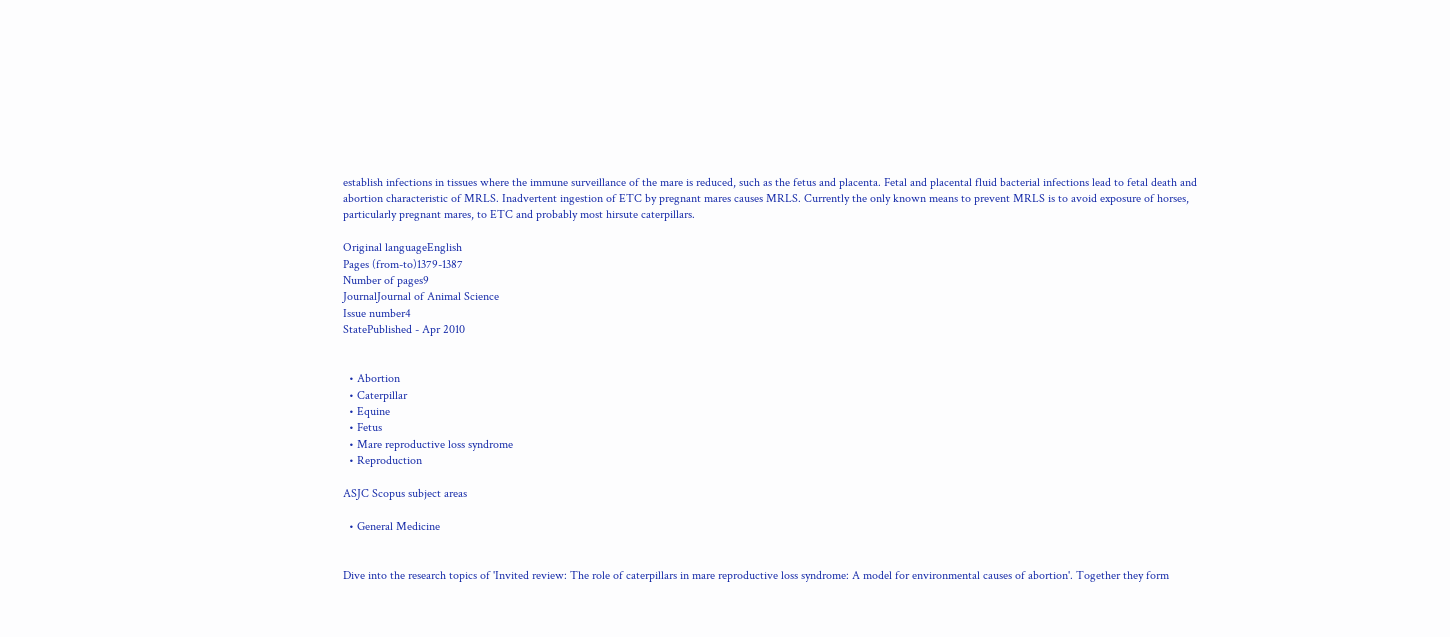establish infections in tissues where the immune surveillance of the mare is reduced, such as the fetus and placenta. Fetal and placental fluid bacterial infections lead to fetal death and abortion characteristic of MRLS. Inadvertent ingestion of ETC by pregnant mares causes MRLS. Currently the only known means to prevent MRLS is to avoid exposure of horses, particularly pregnant mares, to ETC and probably most hirsute caterpillars.

Original languageEnglish
Pages (from-to)1379-1387
Number of pages9
JournalJournal of Animal Science
Issue number4
StatePublished - Apr 2010


  • Abortion
  • Caterpillar
  • Equine
  • Fetus
  • Mare reproductive loss syndrome
  • Reproduction

ASJC Scopus subject areas

  • General Medicine


Dive into the research topics of 'Invited review: The role of caterpillars in mare reproductive loss syndrome: A model for environmental causes of abortion'. Together they form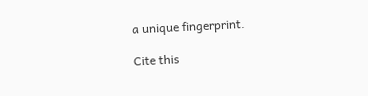a unique fingerprint.

Cite this